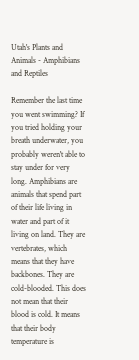Utah's Plants and Animals - Amphibians and Reptiles

Remember the last time you went swimming? If you tried holding your breath underwater, you probably weren't able to stay under for very long. Amphibians are animals that spend part of their life living in water and part of it living on land. They are vertebrates, which means that they have backbones. They are cold-blooded. This does not mean that their blood is cold. It means that their body temperature is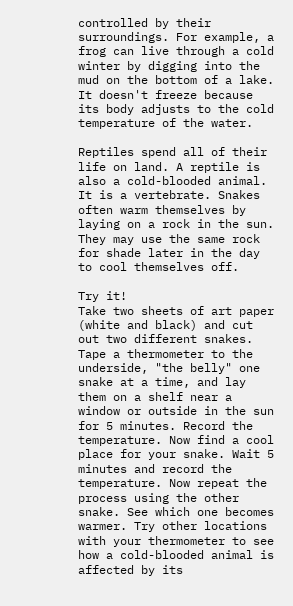controlled by their surroundings. For example, a frog can live through a cold winter by digging into the mud on the bottom of a lake. It doesn't freeze because its body adjusts to the cold temperature of the water.

Reptiles spend all of their life on land. A reptile is also a cold-blooded animal. It is a vertebrate. Snakes often warm themselves by laying on a rock in the sun. They may use the same rock for shade later in the day to cool themselves off.

Try it!
Take two sheets of art paper (white and black) and cut out two different snakes. Tape a thermometer to the underside, "the belly" one snake at a time, and lay them on a shelf near a window or outside in the sun for 5 minutes. Record the temperature. Now find a cool place for your snake. Wait 5 minutes and record the temperature. Now repeat the process using the other snake. See which one becomes warmer. Try other locations with your thermometer to see how a cold-blooded animal is affected by its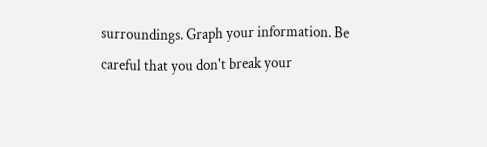surroundings. Graph your information. Be careful that you don't break your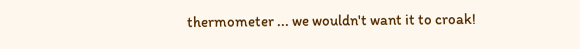thermometer ... we wouldn't want it to croak!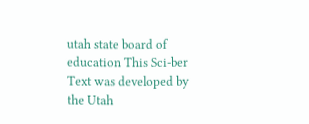utah state board of education This Sci-ber Text was developed by the Utah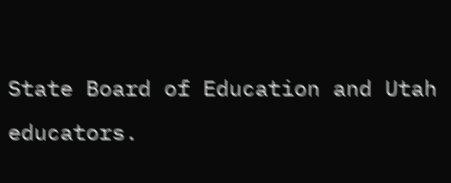State Board of Education and Utah educators.